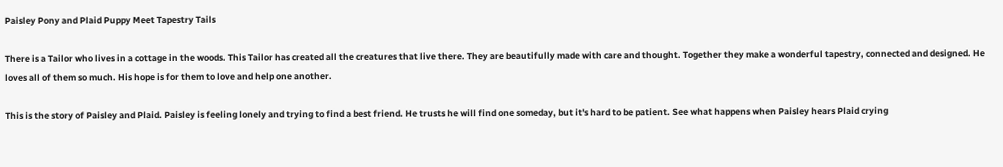Paisley Pony and Plaid Puppy Meet Tapestry Tails

There is a Tailor who lives in a cottage in the woods. This Tailor has created all the creatures that live there. They are beautifully made with care and thought. Together they make a wonderful tapestry, connected and designed. He loves all of them so much. His hope is for them to love and help one another.

This is the story of Paisley and Plaid. Paisley is feeling lonely and trying to find a best friend. He trusts he will find one someday, but it's hard to be patient. See what happens when Paisley hears Plaid crying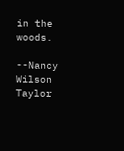in the woods.

--Nancy Wilson Taylor